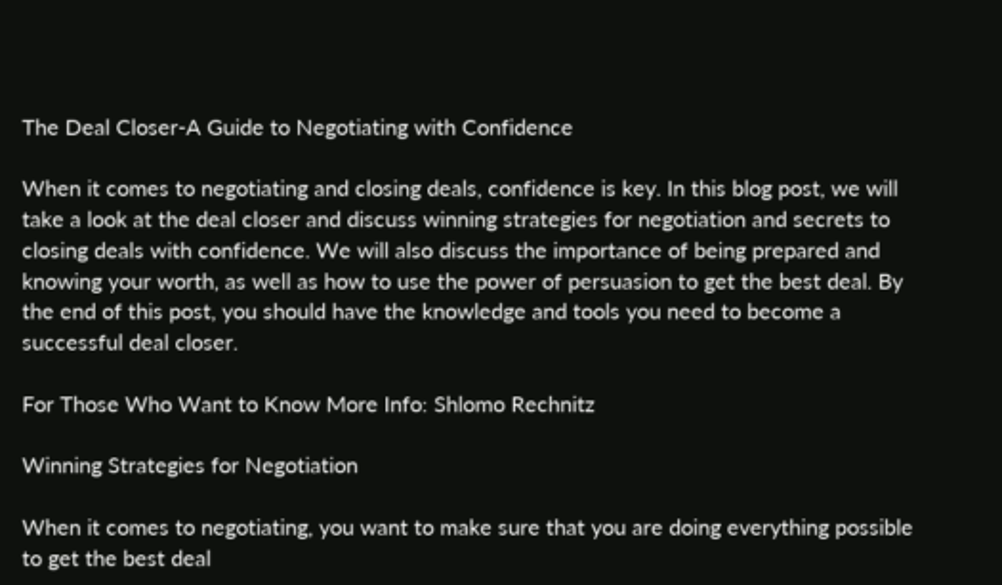The Deal Closer-A Guide to Negotiating with Confidence

When it comes to negotiating and closing deals, confidence is key. In this blog post, we will take a look at the deal closer and discuss winning strategies for negotiation and secrets to closing deals with confidence. We will also discuss the importance of being prepared and knowing your worth, as well as how to use the power of persuasion to get the best deal. By the end of this post, you should have the knowledge and tools you need to become a successful deal closer.

For Those Who Want to Know More Info: Shlomo Rechnitz

Winning Strategies for Negotiation

When it comes to negotiating, you want to make sure that you are doing everything possible to get the best deal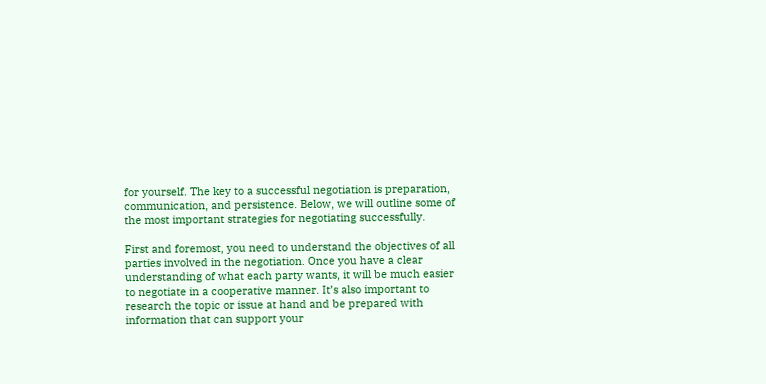for yourself. The key to a successful negotiation is preparation, communication, and persistence. Below, we will outline some of the most important strategies for negotiating successfully.

First and foremost, you need to understand the objectives of all parties involved in the negotiation. Once you have a clear understanding of what each party wants, it will be much easier to negotiate in a cooperative manner. It’s also important to research the topic or issue at hand and be prepared with information that can support your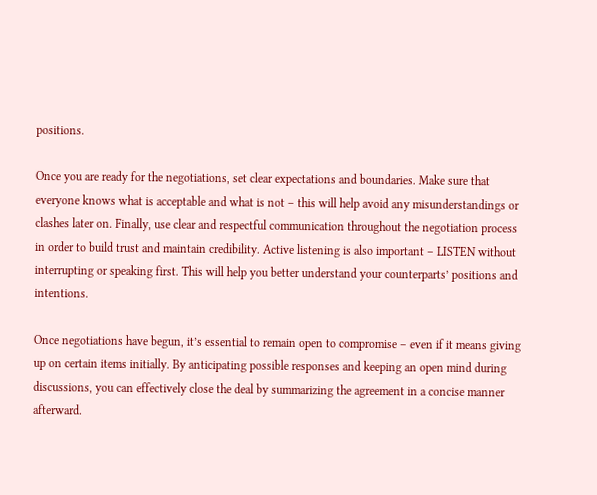positions.

Once you are ready for the negotiations, set clear expectations and boundaries. Make sure that everyone knows what is acceptable and what is not – this will help avoid any misunderstandings or clashes later on. Finally, use clear and respectful communication throughout the negotiation process in order to build trust and maintain credibility. Active listening is also important – LISTEN without interrupting or speaking first. This will help you better understand your counterparts’ positions and intentions.

Once negotiations have begun, it’s essential to remain open to compromise – even if it means giving up on certain items initially. By anticipating possible responses and keeping an open mind during discussions, you can effectively close the deal by summarizing the agreement in a concise manner afterward.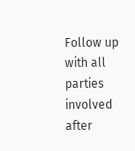Follow up with all parties involved after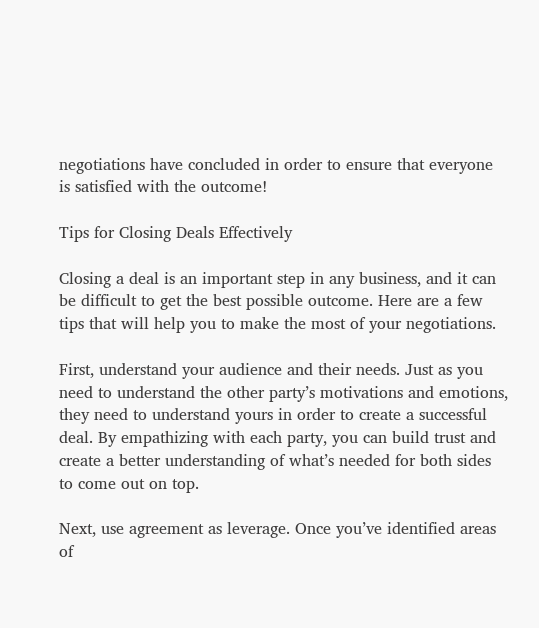negotiations have concluded in order to ensure that everyone is satisfied with the outcome!

Tips for Closing Deals Effectively

Closing a deal is an important step in any business, and it can be difficult to get the best possible outcome. Here are a few tips that will help you to make the most of your negotiations.

First, understand your audience and their needs. Just as you need to understand the other party’s motivations and emotions, they need to understand yours in order to create a successful deal. By empathizing with each party, you can build trust and create a better understanding of what’s needed for both sides to come out on top.

Next, use agreement as leverage. Once you’ve identified areas of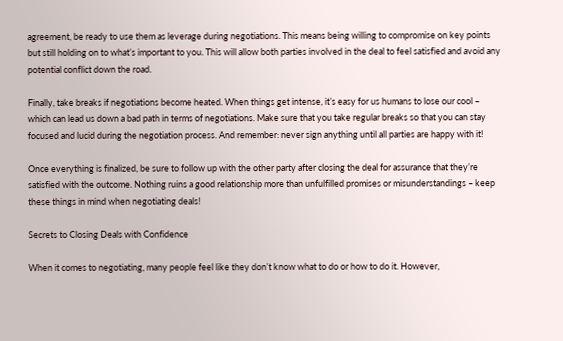agreement, be ready to use them as leverage during negotiations. This means being willing to compromise on key points but still holding on to what’s important to you. This will allow both parties involved in the deal to feel satisfied and avoid any potential conflict down the road.

Finally, take breaks if negotiations become heated. When things get intense, it’s easy for us humans to lose our cool – which can lead us down a bad path in terms of negotiations. Make sure that you take regular breaks so that you can stay focused and lucid during the negotiation process. And remember: never sign anything until all parties are happy with it!

Once everything is finalized, be sure to follow up with the other party after closing the deal for assurance that they’re satisfied with the outcome. Nothing ruins a good relationship more than unfulfilled promises or misunderstandings – keep these things in mind when negotiating deals!

Secrets to Closing Deals with Confidence

When it comes to negotiating, many people feel like they don’t know what to do or how to do it. However,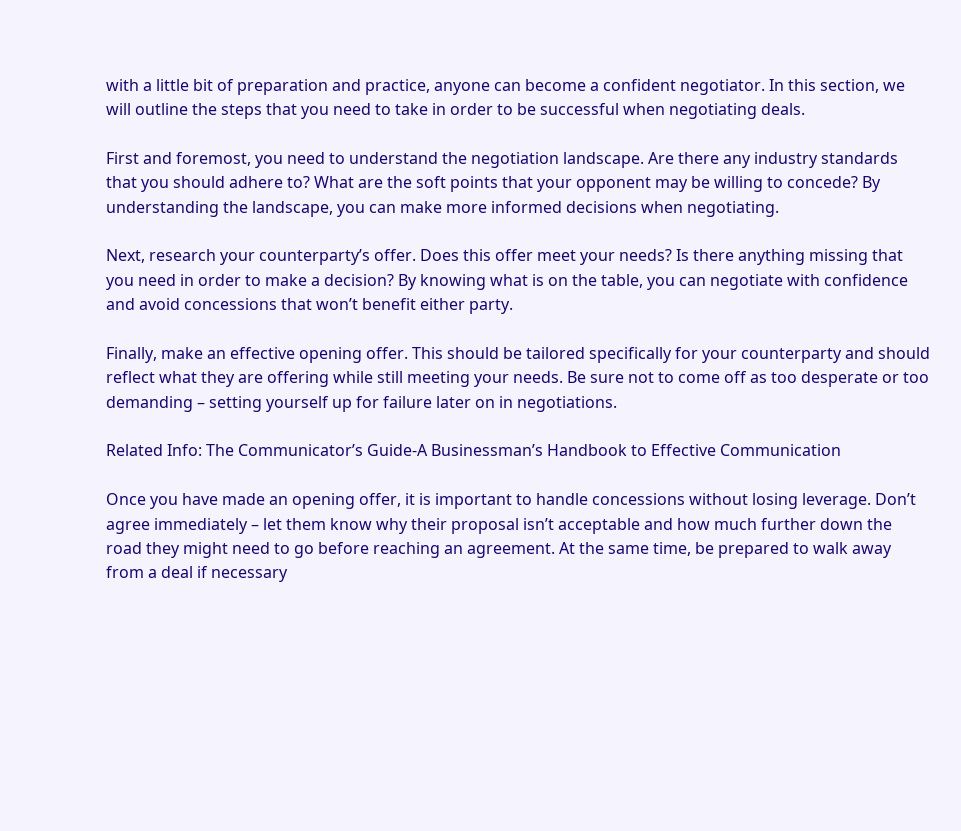with a little bit of preparation and practice, anyone can become a confident negotiator. In this section, we will outline the steps that you need to take in order to be successful when negotiating deals.

First and foremost, you need to understand the negotiation landscape. Are there any industry standards that you should adhere to? What are the soft points that your opponent may be willing to concede? By understanding the landscape, you can make more informed decisions when negotiating.

Next, research your counterparty’s offer. Does this offer meet your needs? Is there anything missing that you need in order to make a decision? By knowing what is on the table, you can negotiate with confidence and avoid concessions that won’t benefit either party.

Finally, make an effective opening offer. This should be tailored specifically for your counterparty and should reflect what they are offering while still meeting your needs. Be sure not to come off as too desperate or too demanding – setting yourself up for failure later on in negotiations.

Related Info: The Communicator’s Guide-A Businessman’s Handbook to Effective Communication

Once you have made an opening offer, it is important to handle concessions without losing leverage. Don’t agree immediately – let them know why their proposal isn’t acceptable and how much further down the road they might need to go before reaching an agreement. At the same time, be prepared to walk away from a deal if necessary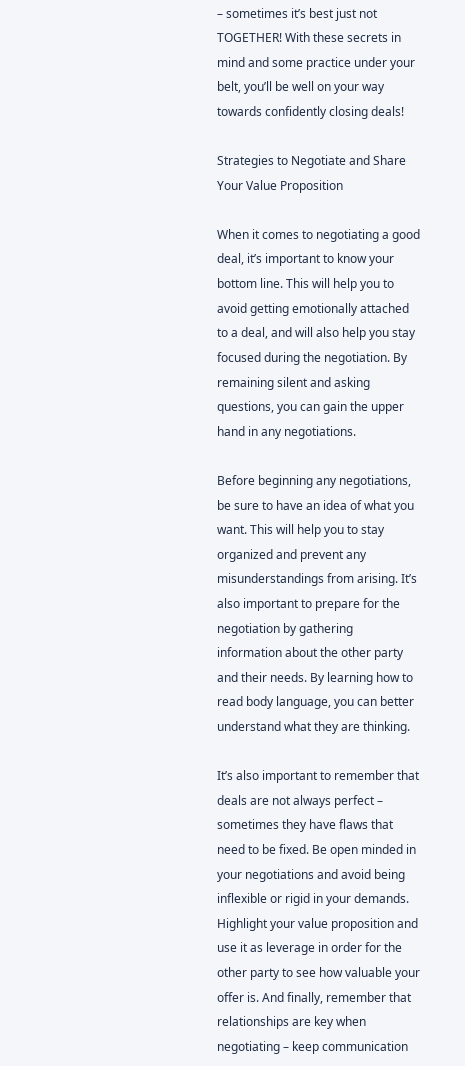– sometimes it’s best just not TOGETHER! With these secrets in mind and some practice under your belt, you’ll be well on your way towards confidently closing deals!

Strategies to Negotiate and Share Your Value Proposition

When it comes to negotiating a good deal, it’s important to know your bottom line. This will help you to avoid getting emotionally attached to a deal, and will also help you stay focused during the negotiation. By remaining silent and asking questions, you can gain the upper hand in any negotiations.

Before beginning any negotiations, be sure to have an idea of what you want. This will help you to stay organized and prevent any misunderstandings from arising. It’s also important to prepare for the negotiation by gathering information about the other party and their needs. By learning how to read body language, you can better understand what they are thinking.

It’s also important to remember that deals are not always perfect – sometimes they have flaws that need to be fixed. Be open minded in your negotiations and avoid being inflexible or rigid in your demands. Highlight your value proposition and use it as leverage in order for the other party to see how valuable your offer is. And finally, remember that relationships are key when negotiating – keep communication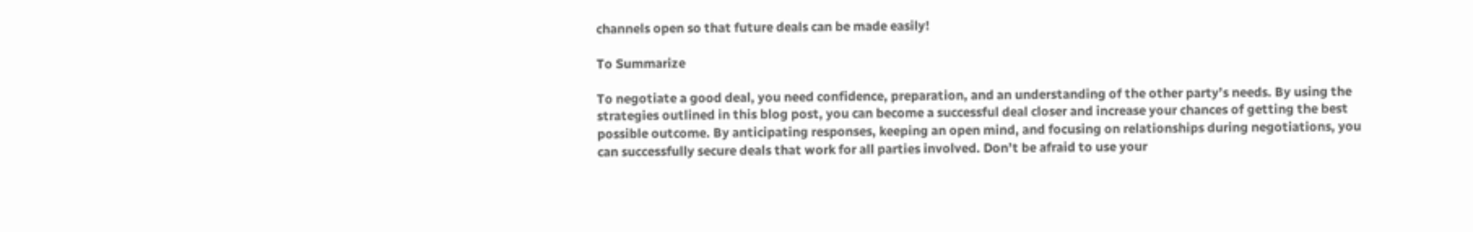channels open so that future deals can be made easily!

To Summarize

To negotiate a good deal, you need confidence, preparation, and an understanding of the other party’s needs. By using the strategies outlined in this blog post, you can become a successful deal closer and increase your chances of getting the best possible outcome. By anticipating responses, keeping an open mind, and focusing on relationships during negotiations, you can successfully secure deals that work for all parties involved. Don’t be afraid to use your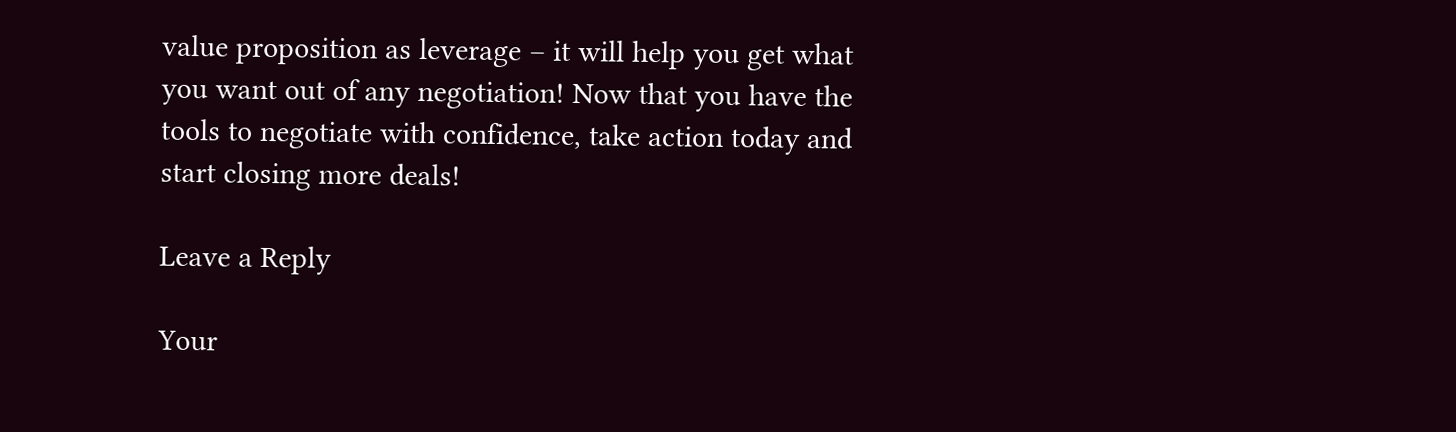value proposition as leverage – it will help you get what you want out of any negotiation! Now that you have the tools to negotiate with confidence, take action today and start closing more deals!

Leave a Reply

Your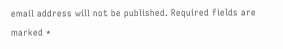email address will not be published. Required fields are marked *